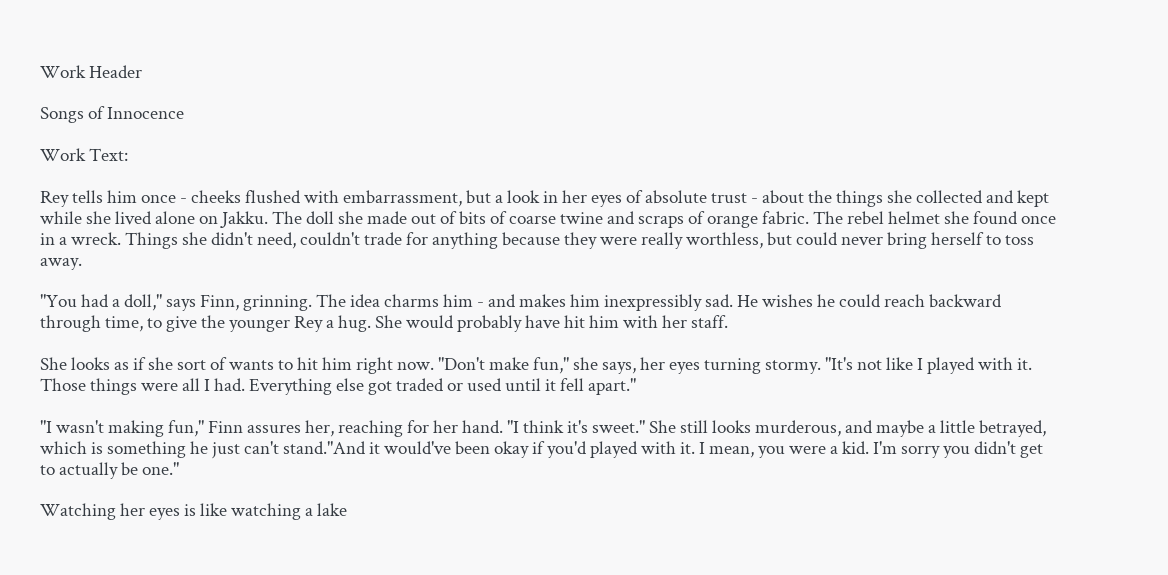Work Header

Songs of Innocence

Work Text:

Rey tells him once - cheeks flushed with embarrassment, but a look in her eyes of absolute trust - about the things she collected and kept while she lived alone on Jakku. The doll she made out of bits of coarse twine and scraps of orange fabric. The rebel helmet she found once in a wreck. Things she didn't need, couldn't trade for anything because they were really worthless, but could never bring herself to toss away.

"You had a doll," says Finn, grinning. The idea charms him - and makes him inexpressibly sad. He wishes he could reach backward through time, to give the younger Rey a hug. She would probably have hit him with her staff.

She looks as if she sort of wants to hit him right now. "Don't make fun," she says, her eyes turning stormy. "It's not like I played with it. Those things were all I had. Everything else got traded or used until it fell apart."

"I wasn't making fun," Finn assures her, reaching for her hand. "I think it's sweet." She still looks murderous, and maybe a little betrayed, which is something he just can't stand."And it would've been okay if you'd played with it. I mean, you were a kid. I'm sorry you didn't get to actually be one."

Watching her eyes is like watching a lake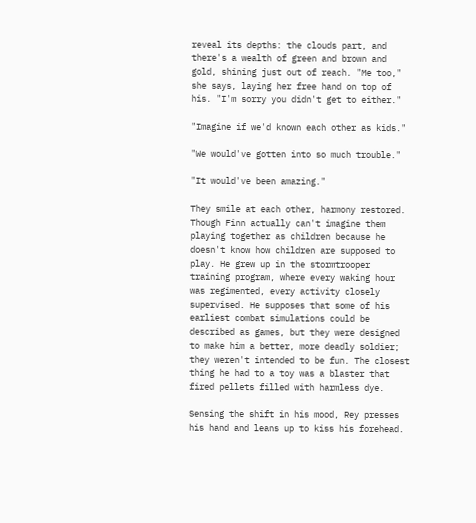reveal its depths: the clouds part, and there's a wealth of green and brown and gold, shining just out of reach. "Me too," she says, laying her free hand on top of his. "I'm sorry you didn't get to either."

"Imagine if we'd known each other as kids."

"We would've gotten into so much trouble."

"It would've been amazing."

They smile at each other, harmony restored. Though Finn actually can't imagine them playing together as children because he doesn't know how children are supposed to play. He grew up in the stormtrooper training program, where every waking hour was regimented, every activity closely supervised. He supposes that some of his earliest combat simulations could be described as games, but they were designed to make him a better, more deadly soldier; they weren't intended to be fun. The closest thing he had to a toy was a blaster that fired pellets filled with harmless dye.

Sensing the shift in his mood, Rey presses his hand and leans up to kiss his forehead.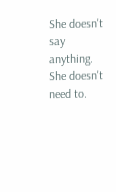She doesn't say anything. She doesn't need to.